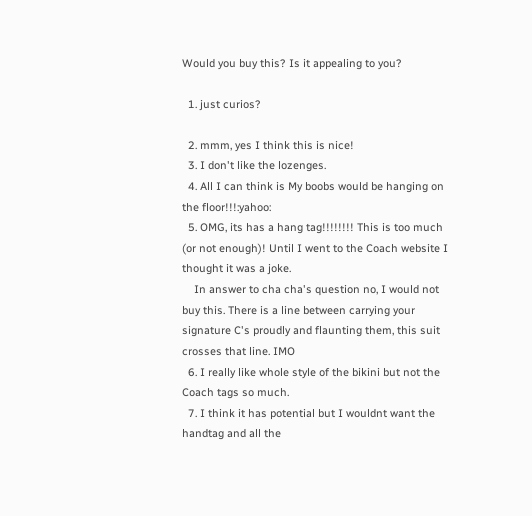Would you buy this? Is it appealing to you?

  1. just curios?

  2. mmm, yes I think this is nice!
  3. I don't like the lozenges.
  4. All I can think is My boobs would be hanging on the floor!!!:yahoo:
  5. OMG, its has a hang tag!!!!!!!! This is too much (or not enough)! Until I went to the Coach website I thought it was a joke.
    In answer to cha cha's question no, I would not buy this. There is a line between carrying your signature C's proudly and flaunting them, this suit crosses that line. IMO
  6. I really like whole style of the bikini but not the Coach tags so much.
  7. I think it has potential but I wouldnt want the handtag and all the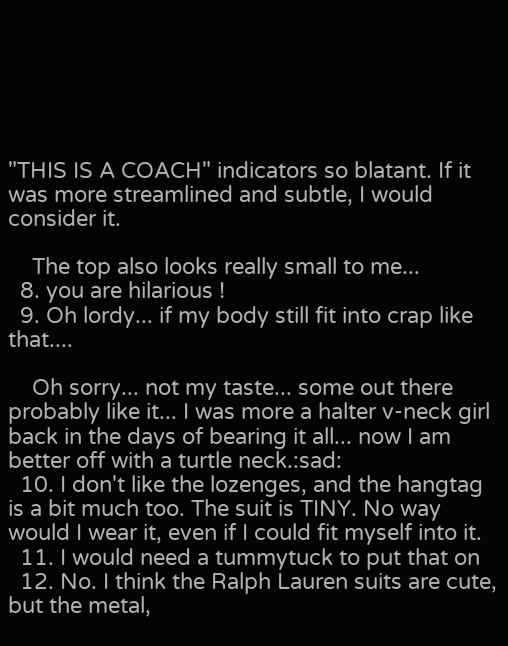"THIS IS A COACH" indicators so blatant. If it was more streamlined and subtle, I would consider it.

    The top also looks really small to me...
  8. you are hilarious !
  9. Oh lordy... if my body still fit into crap like that....

    Oh sorry... not my taste... some out there probably like it... I was more a halter v-neck girl back in the days of bearing it all... now I am better off with a turtle neck.:sad:
  10. I don't like the lozenges, and the hangtag is a bit much too. The suit is TINY. No way would I wear it, even if I could fit myself into it.
  11. I would need a tummytuck to put that on
  12. No. I think the Ralph Lauren suits are cute, but the metal,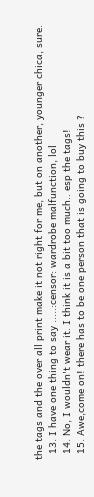the tags and the over all print make it not right for me, but on another, younger chica, sure.
  13. I have one thing to say .....:censor: wardrobe malfunction, lol
  14. No, I wouldn't wear it. I think it is a bit too much.. esp the tags!
  15. Awe,come on! there has to be one person that is going to buy this ?